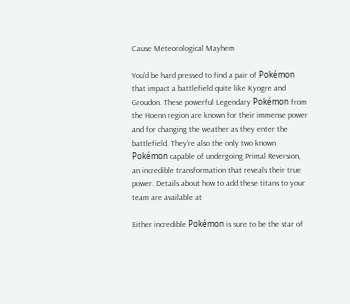Cause Meteorological Mayhem

You'd be hard pressed to find a pair of Pokémon that impact a battlefield quite like Kyogre and Groudon. These powerful Legendary Pokémon from the Hoenn region are known for their immense power and for changing the weather as they enter the battlefield. They're also the only two known Pokémon capable of undergoing Primal Reversion, an incredible transformation that reveals their true power. Details about how to add these titans to your team are available at

Either incredible Pokémon is sure to be the star of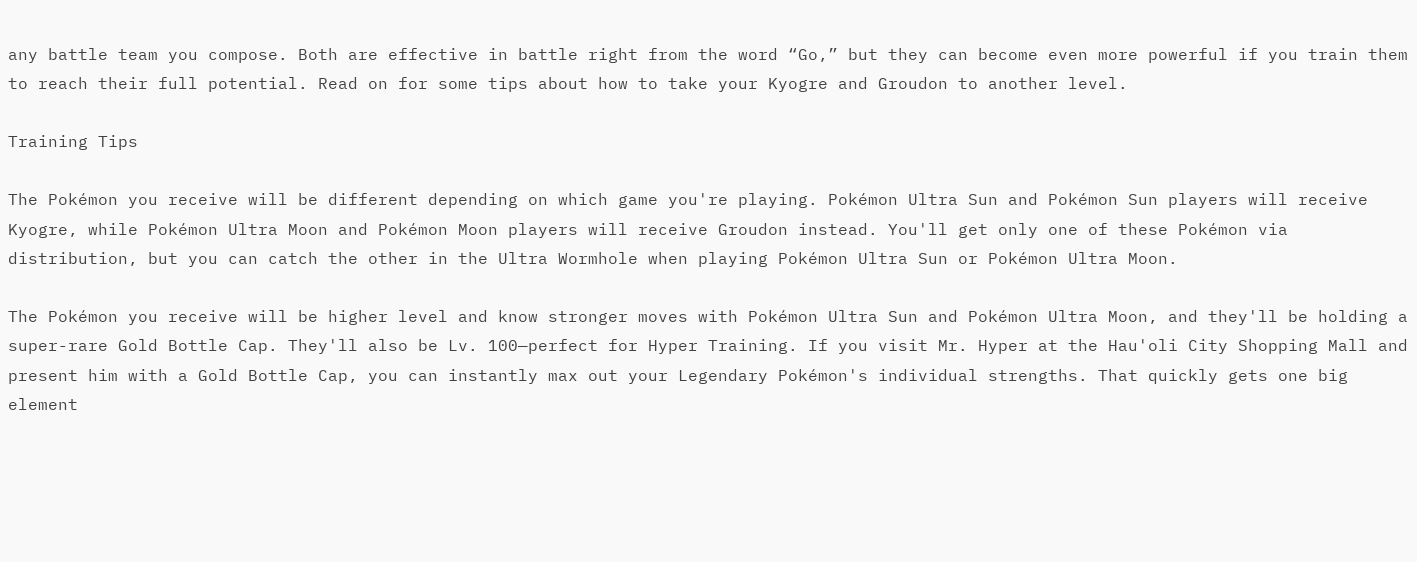any battle team you compose. Both are effective in battle right from the word “Go,” but they can become even more powerful if you train them to reach their full potential. Read on for some tips about how to take your Kyogre and Groudon to another level.

Training Tips

The Pokémon you receive will be different depending on which game you're playing. Pokémon Ultra Sun and Pokémon Sun players will receive Kyogre, while Pokémon Ultra Moon and Pokémon Moon players will receive Groudon instead. You'll get only one of these Pokémon via distribution, but you can catch the other in the Ultra Wormhole when playing Pokémon Ultra Sun or Pokémon Ultra Moon.

The Pokémon you receive will be higher level and know stronger moves with Pokémon Ultra Sun and Pokémon Ultra Moon, and they'll be holding a super-rare Gold Bottle Cap. They'll also be Lv. 100—perfect for Hyper Training. If you visit Mr. Hyper at the Hau'oli City Shopping Mall and present him with a Gold Bottle Cap, you can instantly max out your Legendary Pokémon's individual strengths. That quickly gets one big element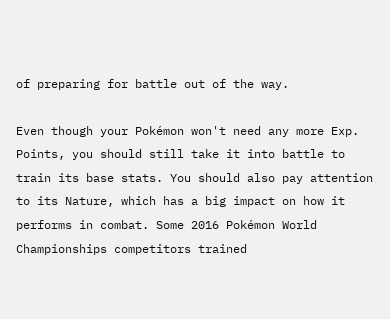of preparing for battle out of the way.

Even though your Pokémon won't need any more Exp. Points, you should still take it into battle to train its base stats. You should also pay attention to its Nature, which has a big impact on how it performs in combat. Some 2016 Pokémon World Championships competitors trained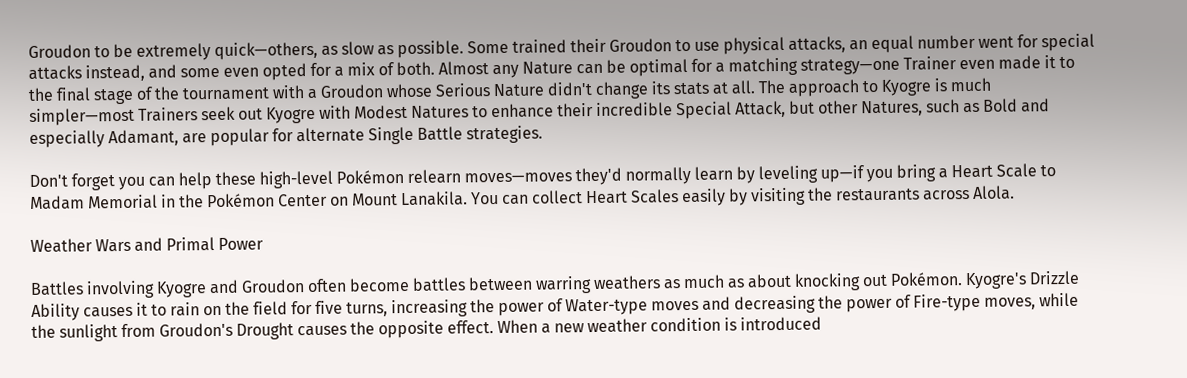Groudon to be extremely quick—others, as slow as possible. Some trained their Groudon to use physical attacks, an equal number went for special attacks instead, and some even opted for a mix of both. Almost any Nature can be optimal for a matching strategy—one Trainer even made it to the final stage of the tournament with a Groudon whose Serious Nature didn't change its stats at all. The approach to Kyogre is much simpler—most Trainers seek out Kyogre with Modest Natures to enhance their incredible Special Attack, but other Natures, such as Bold and especially Adamant, are popular for alternate Single Battle strategies.

Don't forget you can help these high-level Pokémon relearn moves—moves they'd normally learn by leveling up—if you bring a Heart Scale to Madam Memorial in the Pokémon Center on Mount Lanakila. You can collect Heart Scales easily by visiting the restaurants across Alola.

Weather Wars and Primal Power

Battles involving Kyogre and Groudon often become battles between warring weathers as much as about knocking out Pokémon. Kyogre's Drizzle Ability causes it to rain on the field for five turns, increasing the power of Water-type moves and decreasing the power of Fire-type moves, while the sunlight from Groudon's Drought causes the opposite effect. When a new weather condition is introduced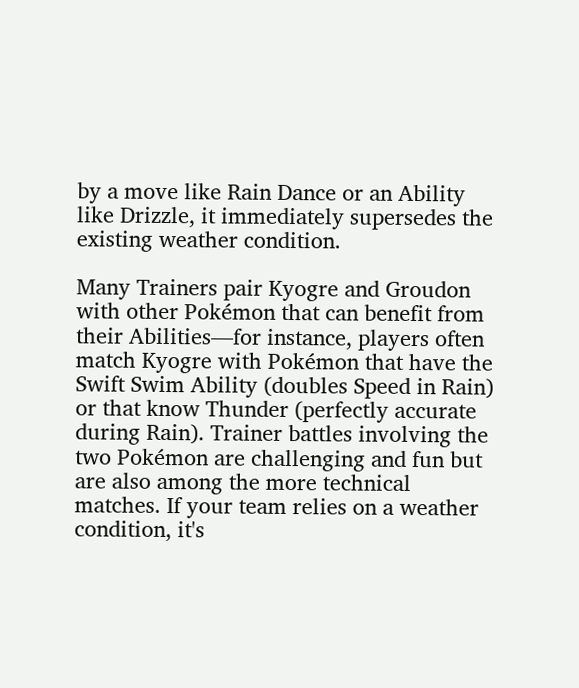by a move like Rain Dance or an Ability like Drizzle, it immediately supersedes the existing weather condition.

Many Trainers pair Kyogre and Groudon with other Pokémon that can benefit from their Abilities—for instance, players often match Kyogre with Pokémon that have the Swift Swim Ability (doubles Speed in Rain) or that know Thunder (perfectly accurate during Rain). Trainer battles involving the two Pokémon are challenging and fun but are also among the more technical matches. If your team relies on a weather condition, it's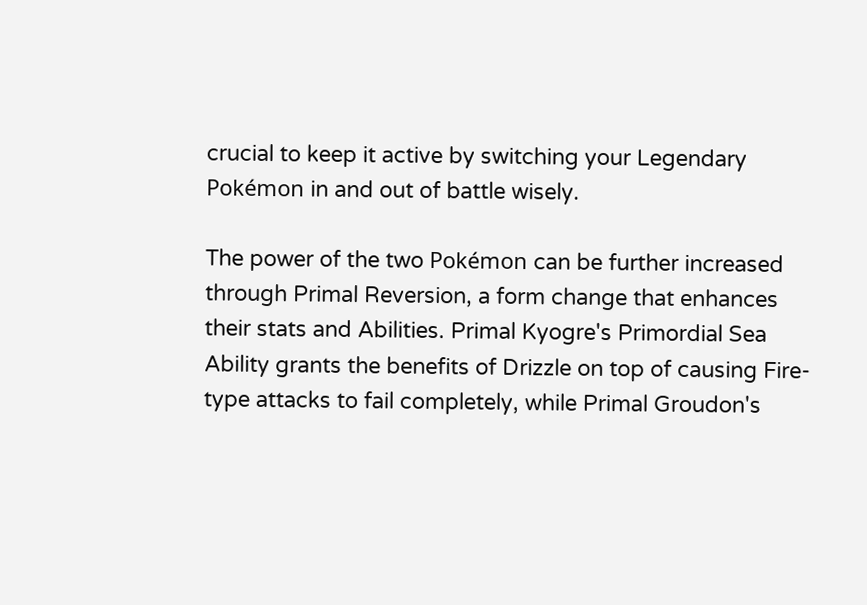crucial to keep it active by switching your Legendary Pokémon in and out of battle wisely.

The power of the two Pokémon can be further increased through Primal Reversion, a form change that enhances their stats and Abilities. Primal Kyogre's Primordial Sea Ability grants the benefits of Drizzle on top of causing Fire-type attacks to fail completely, while Primal Groudon's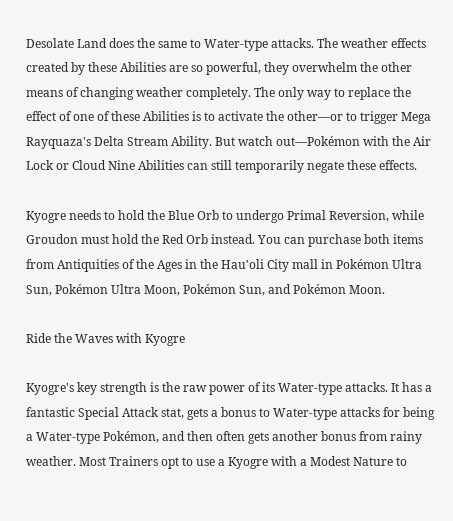Desolate Land does the same to Water-type attacks. The weather effects created by these Abilities are so powerful, they overwhelm the other means of changing weather completely. The only way to replace the effect of one of these Abilities is to activate the other—or to trigger Mega Rayquaza's Delta Stream Ability. But watch out—Pokémon with the Air Lock or Cloud Nine Abilities can still temporarily negate these effects.

Kyogre needs to hold the Blue Orb to undergo Primal Reversion, while Groudon must hold the Red Orb instead. You can purchase both items from Antiquities of the Ages in the Hau'oli City mall in Pokémon Ultra Sun, Pokémon Ultra Moon, Pokémon Sun, and Pokémon Moon.

Ride the Waves with Kyogre

Kyogre's key strength is the raw power of its Water-type attacks. It has a fantastic Special Attack stat, gets a bonus to Water-type attacks for being a Water-type Pokémon, and then often gets another bonus from rainy weather. Most Trainers opt to use a Kyogre with a Modest Nature to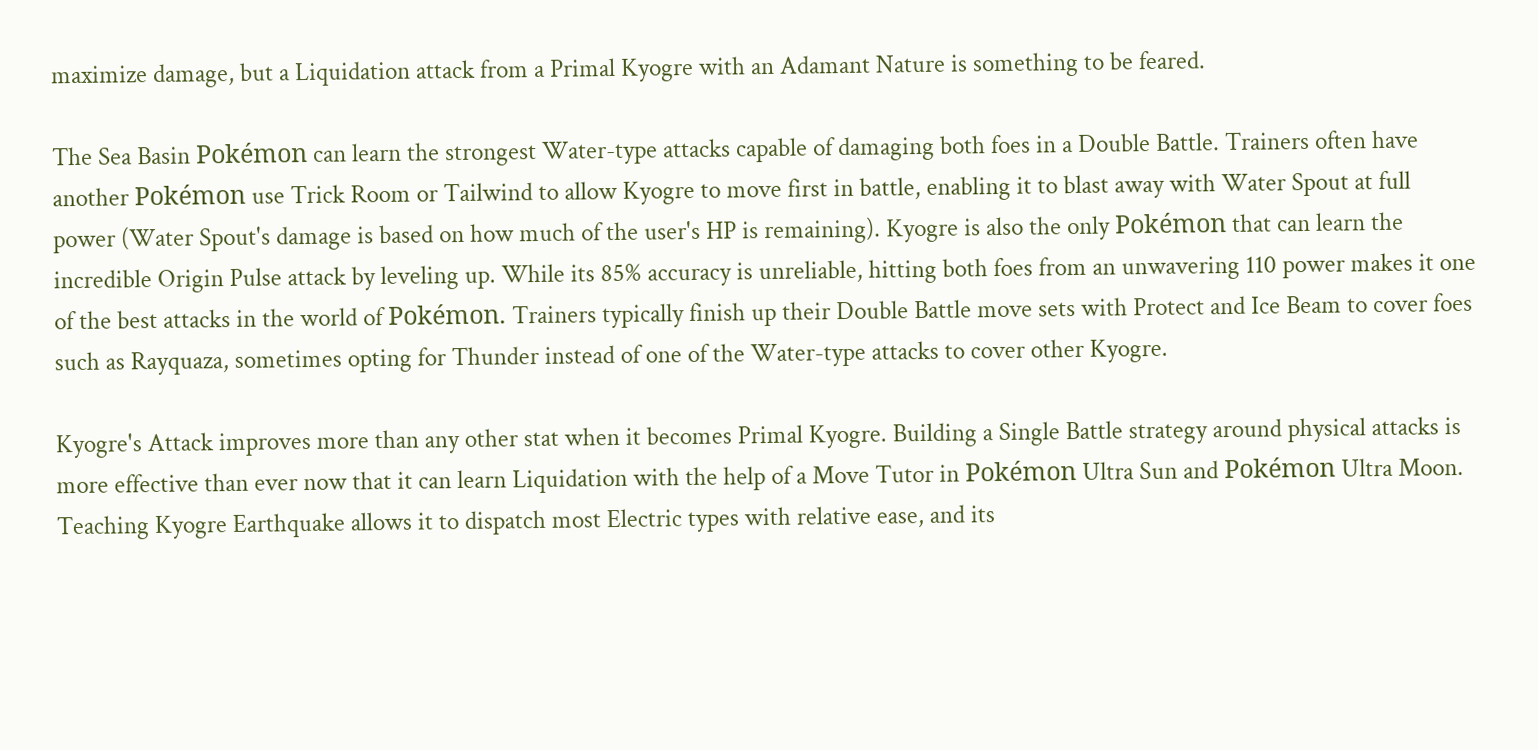maximize damage, but a Liquidation attack from a Primal Kyogre with an Adamant Nature is something to be feared.

The Sea Basin Pokémon can learn the strongest Water-type attacks capable of damaging both foes in a Double Battle. Trainers often have another Pokémon use Trick Room or Tailwind to allow Kyogre to move first in battle, enabling it to blast away with Water Spout at full power (Water Spout's damage is based on how much of the user's HP is remaining). Kyogre is also the only Pokémon that can learn the incredible Origin Pulse attack by leveling up. While its 85% accuracy is unreliable, hitting both foes from an unwavering 110 power makes it one of the best attacks in the world of Pokémon. Trainers typically finish up their Double Battle move sets with Protect and Ice Beam to cover foes such as Rayquaza, sometimes opting for Thunder instead of one of the Water-type attacks to cover other Kyogre.

Kyogre's Attack improves more than any other stat when it becomes Primal Kyogre. Building a Single Battle strategy around physical attacks is more effective than ever now that it can learn Liquidation with the help of a Move Tutor in Pokémon Ultra Sun and Pokémon Ultra Moon. Teaching Kyogre Earthquake allows it to dispatch most Electric types with relative ease, and its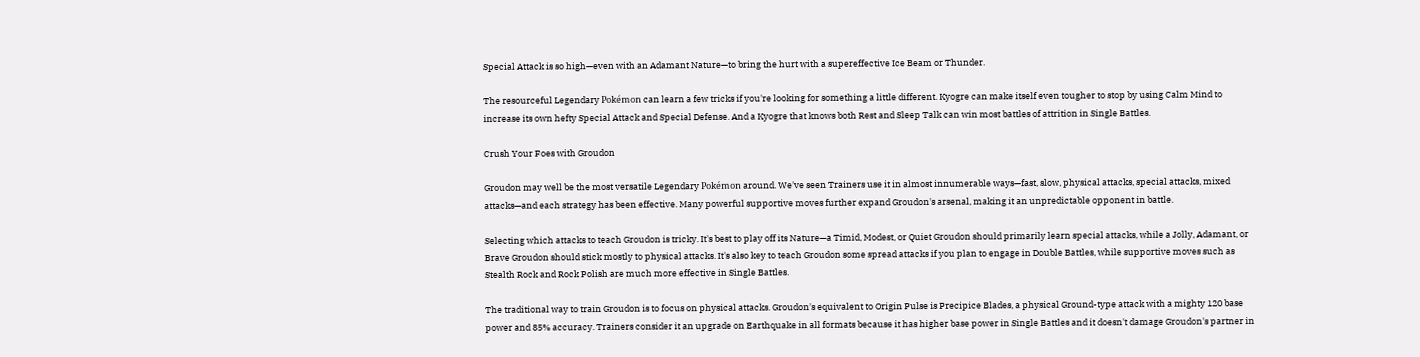Special Attack is so high—even with an Adamant Nature—to bring the hurt with a supereffective Ice Beam or Thunder.

The resourceful Legendary Pokémon can learn a few tricks if you're looking for something a little different. Kyogre can make itself even tougher to stop by using Calm Mind to increase its own hefty Special Attack and Special Defense. And a Kyogre that knows both Rest and Sleep Talk can win most battles of attrition in Single Battles.

Crush Your Foes with Groudon

Groudon may well be the most versatile Legendary Pokémon around. We've seen Trainers use it in almost innumerable ways—fast, slow, physical attacks, special attacks, mixed attacks—and each strategy has been effective. Many powerful supportive moves further expand Groudon's arsenal, making it an unpredictable opponent in battle.

Selecting which attacks to teach Groudon is tricky. It's best to play off its Nature—a Timid, Modest, or Quiet Groudon should primarily learn special attacks, while a Jolly, Adamant, or Brave Groudon should stick mostly to physical attacks. It's also key to teach Groudon some spread attacks if you plan to engage in Double Battles, while supportive moves such as Stealth Rock and Rock Polish are much more effective in Single Battles.

The traditional way to train Groudon is to focus on physical attacks. Groudon's equivalent to Origin Pulse is Precipice Blades, a physical Ground-type attack with a mighty 120 base power and 85% accuracy. Trainers consider it an upgrade on Earthquake in all formats because it has higher base power in Single Battles and it doesn't damage Groudon's partner in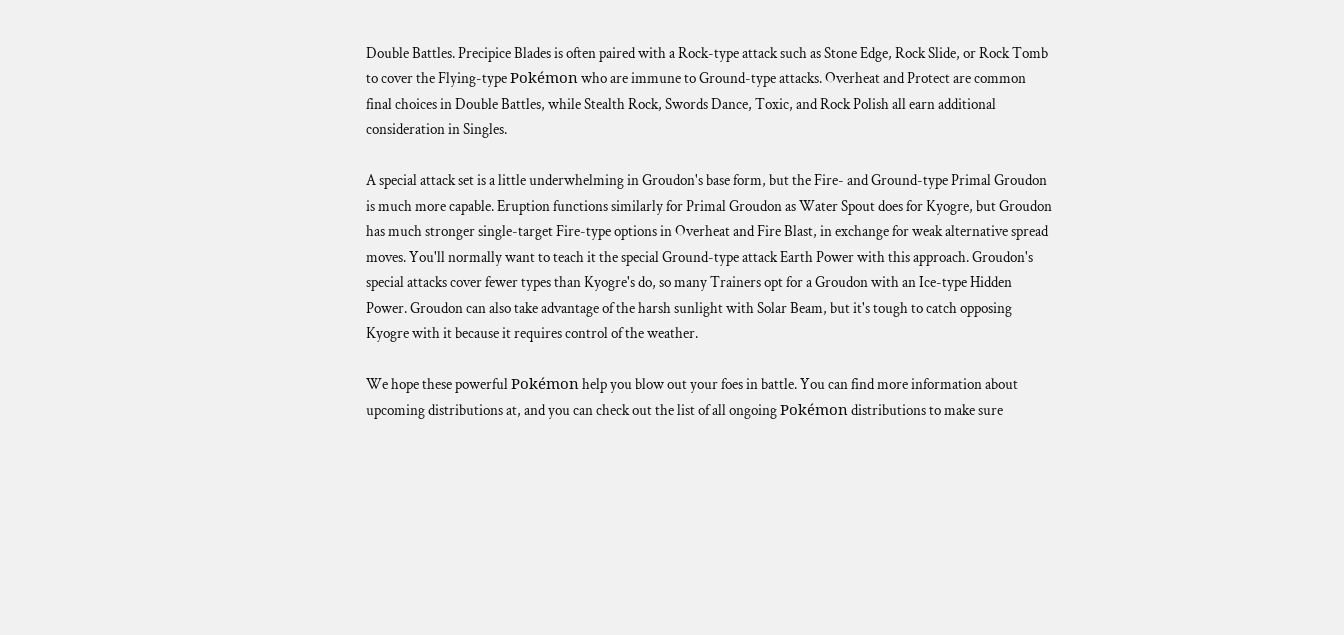Double Battles. Precipice Blades is often paired with a Rock-type attack such as Stone Edge, Rock Slide, or Rock Tomb to cover the Flying-type Pokémon who are immune to Ground-type attacks. Overheat and Protect are common final choices in Double Battles, while Stealth Rock, Swords Dance, Toxic, and Rock Polish all earn additional consideration in Singles.

A special attack set is a little underwhelming in Groudon's base form, but the Fire- and Ground-type Primal Groudon is much more capable. Eruption functions similarly for Primal Groudon as Water Spout does for Kyogre, but Groudon has much stronger single-target Fire-type options in Overheat and Fire Blast, in exchange for weak alternative spread moves. You'll normally want to teach it the special Ground-type attack Earth Power with this approach. Groudon's special attacks cover fewer types than Kyogre's do, so many Trainers opt for a Groudon with an Ice-type Hidden Power. Groudon can also take advantage of the harsh sunlight with Solar Beam, but it's tough to catch opposing Kyogre with it because it requires control of the weather.

We hope these powerful Pokémon help you blow out your foes in battle. You can find more information about upcoming distributions at, and you can check out the list of all ongoing Pokémon distributions to make sure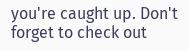you're caught up. Don't forget to check out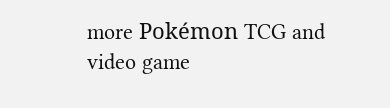more Pokémon TCG and video game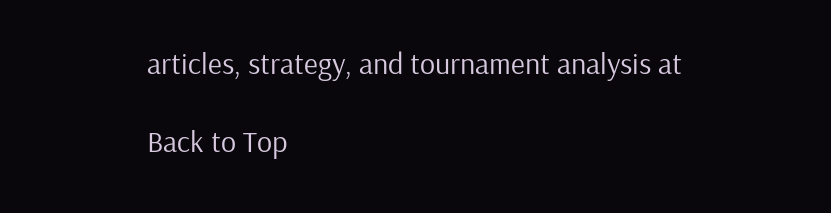articles, strategy, and tournament analysis at

Back to Top